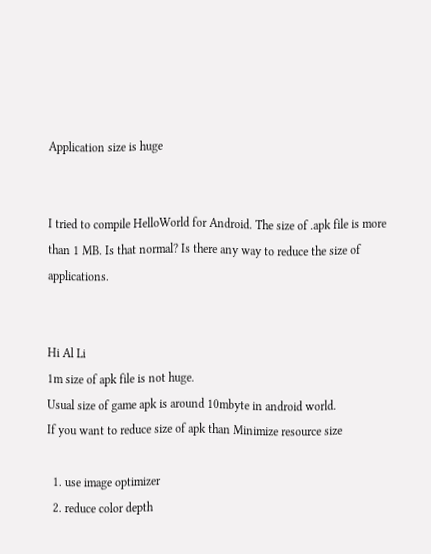Application size is huge


I tried to compile HelloWorld for Android. The size of .apk file is more than 1 MB. Is that normal? Is there any way to reduce the size of applications.


Hi Al Li
1m size of apk file is not huge.
Usual size of game apk is around 10mbyte in android world.
If you want to reduce size of apk than Minimize resource size

  1. use image optimizer
  2. reduce color depth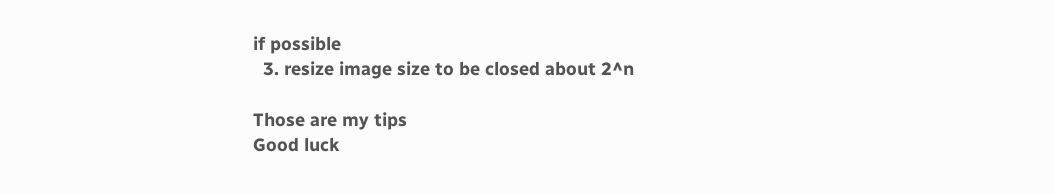if possible
  3. resize image size to be closed about 2^n

Those are my tips
Good luck